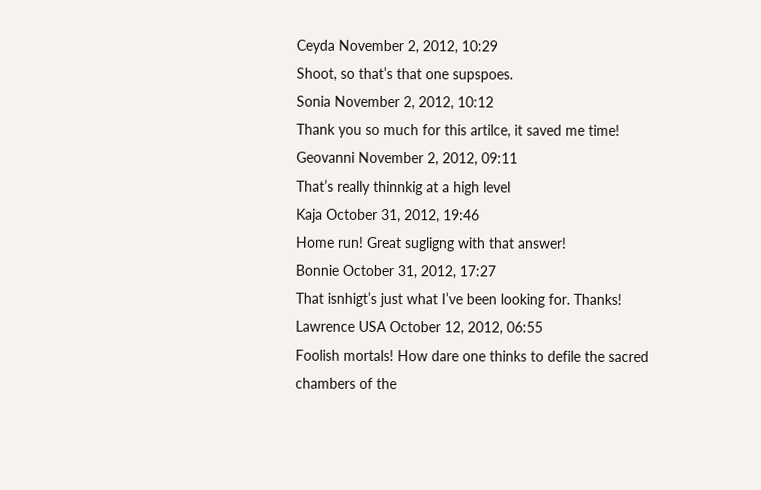Ceyda November 2, 2012, 10:29
Shoot, so that’s that one supspoes.
Sonia November 2, 2012, 10:12
Thank you so much for this artilce, it saved me time!
Geovanni November 2, 2012, 09:11
That’s really thinnkig at a high level
Kaja October 31, 2012, 19:46
Home run! Great sugligng with that answer!
Bonnie October 31, 2012, 17:27
That isnhigt’s just what I’ve been looking for. Thanks!
Lawrence USA October 12, 2012, 06:55
Foolish mortals! How dare one thinks to defile the sacred chambers of the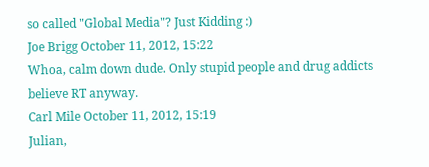so called "Global Media"? Just Kidding :)
Joe Brigg October 11, 2012, 15:22
Whoa, calm down dude. Only stupid people and drug addicts believe RT anyway.
Carl Mile October 11, 2012, 15:19
Julian,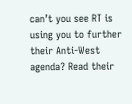can’t you see RT is using you to further their Anti-West agenda? Read their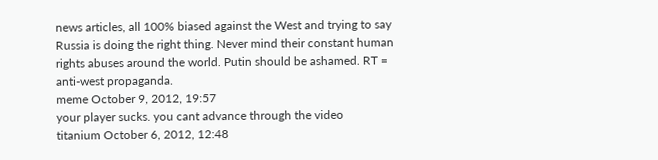news articles, all 100% biased against the West and trying to say Russia is doing the right thing. Never mind their constant human rights abuses around the world. Putin should be ashamed. RT = anti-west propaganda.
meme October 9, 2012, 19:57
your player sucks. you cant advance through the video
titanium October 6, 2012, 12:48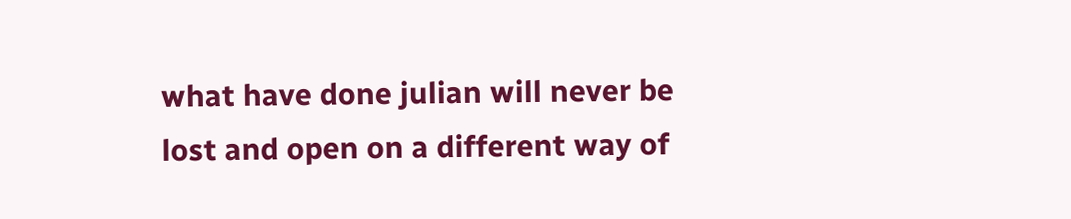what have done julian will never be lost and open on a different way of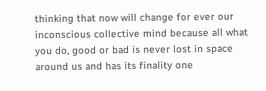thinking that now will change for ever our inconscious collective mind because all what you do, good or bad is never lost in space around us and has its finality one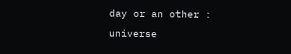day or an other : universe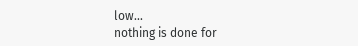low...
nothing is done for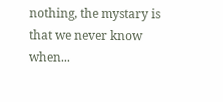nothing, the mystary is that we never know when...